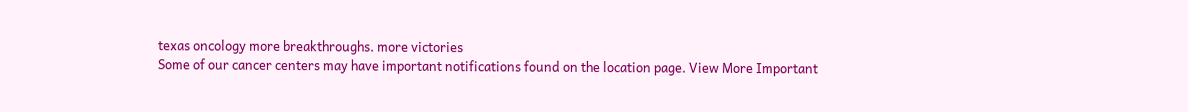texas oncology more breakthroughs. more victories
Some of our cancer centers may have important notifications found on the location page. View More Important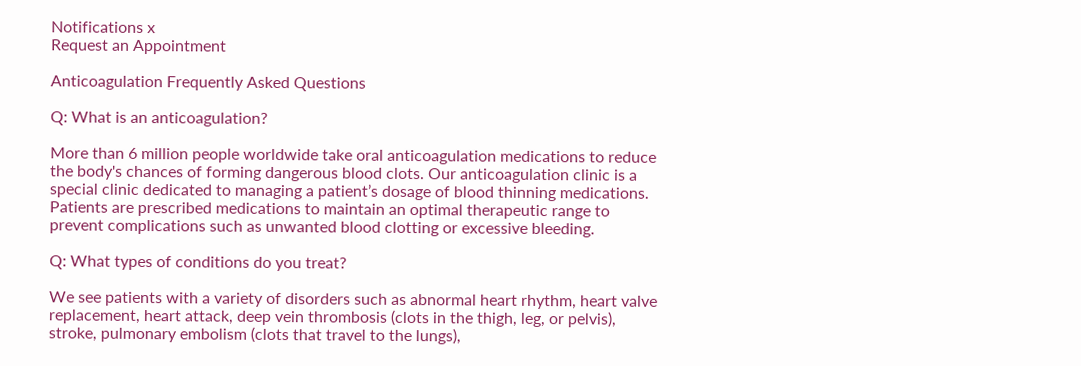Notifications x
Request an Appointment

Anticoagulation Frequently Asked Questions

Q: What is an anticoagulation?

More than 6 million people worldwide take oral anticoagulation medications to reduce the body's chances of forming dangerous blood clots. Our anticoagulation clinic is a special clinic dedicated to managing a patient’s dosage of blood thinning medications. Patients are prescribed medications to maintain an optimal therapeutic range to prevent complications such as unwanted blood clotting or excessive bleeding.

Q: What types of conditions do you treat?

We see patients with a variety of disorders such as abnormal heart rhythm, heart valve replacement, heart attack, deep vein thrombosis (clots in the thigh, leg, or pelvis), stroke, pulmonary embolism (clots that travel to the lungs),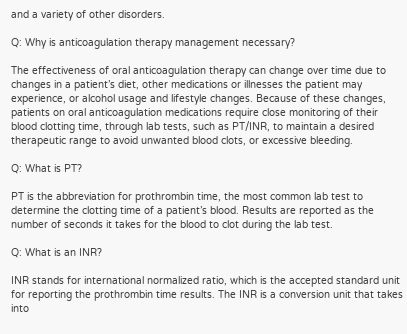and a variety of other disorders.

Q: Why is anticoagulation therapy management necessary?

The effectiveness of oral anticoagulation therapy can change over time due to changes in a patient’s diet, other medications or illnesses the patient may experience, or alcohol usage and lifestyle changes. Because of these changes, patients on oral anticoagulation medications require close monitoring of their blood clotting time, through lab tests, such as PT/INR, to maintain a desired therapeutic range to avoid unwanted blood clots, or excessive bleeding.

Q: What is PT?

PT is the abbreviation for prothrombin time, the most common lab test to determine the clotting time of a patient’s blood. Results are reported as the number of seconds it takes for the blood to clot during the lab test.

Q: What is an INR?

INR stands for international normalized ratio, which is the accepted standard unit for reporting the prothrombin time results. The INR is a conversion unit that takes into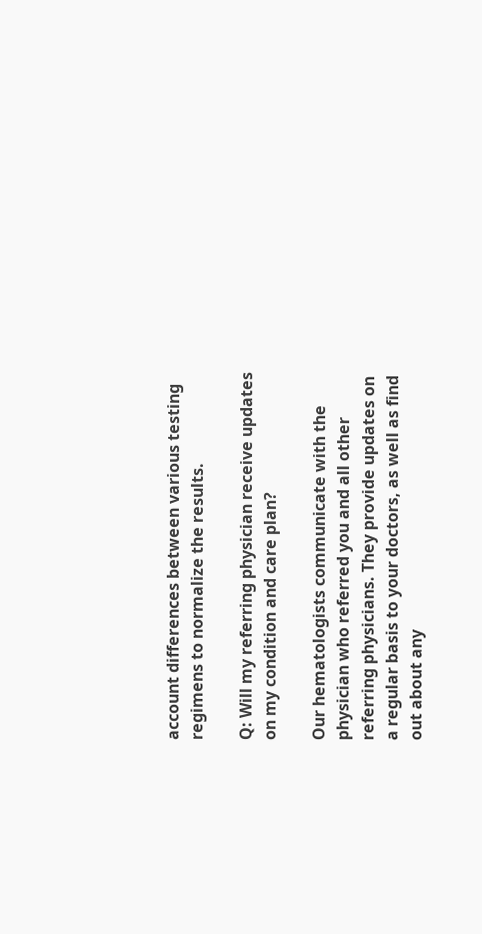account differences between various testing regimens to normalize the results.

Q: Will my referring physician receive updates on my condition and care plan?

Our hematologists communicate with the physician who referred you and all other referring physicians. They provide updates on a regular basis to your doctors, as well as find out about any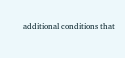additional conditions that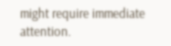might require immediate attention.